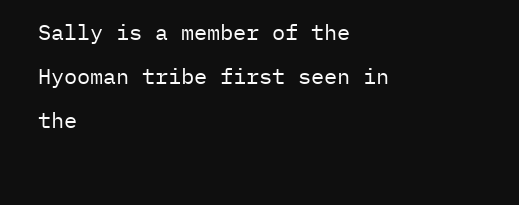Sally is a member of the Hyooman tribe first seen in the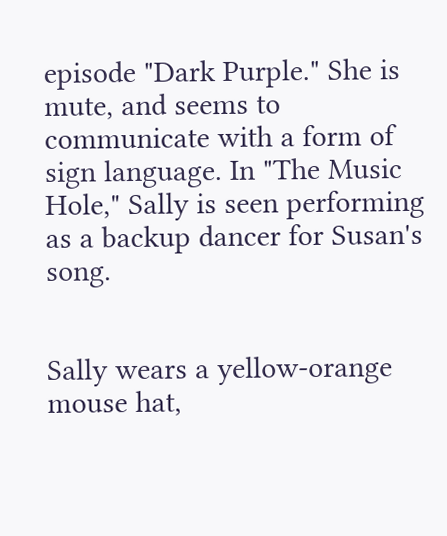episode "Dark Purple." She is mute, and seems to communicate with a form of sign language. In "The Music Hole," Sally is seen performing as a backup dancer for Susan's song.


Sally wears a yellow-orange mouse hat,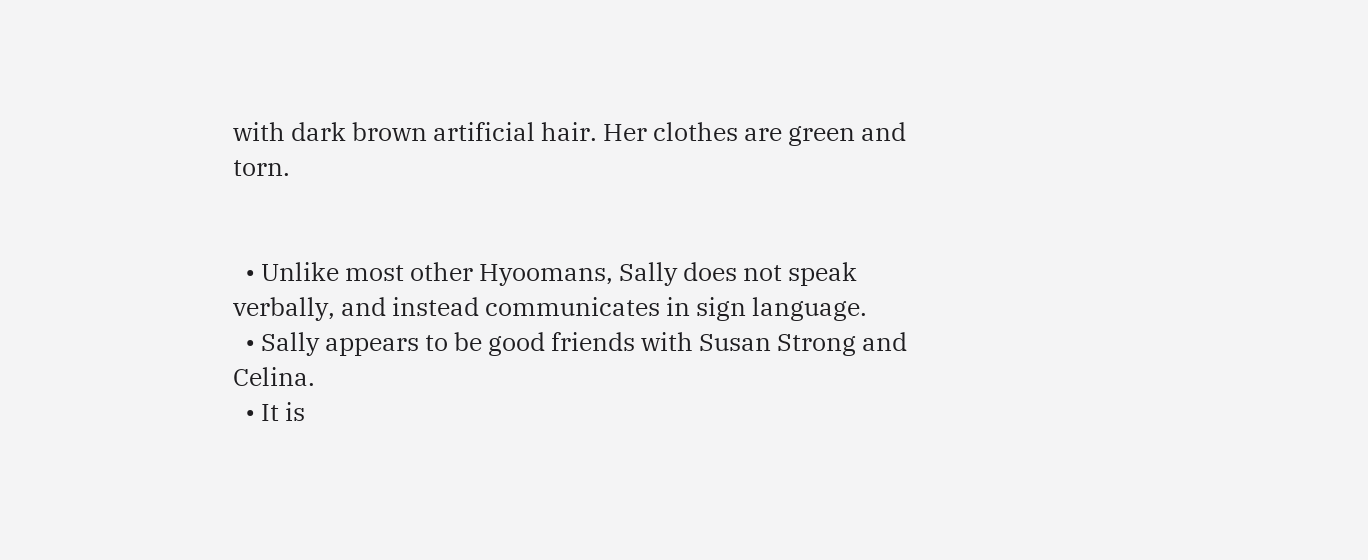with dark brown artificial hair. Her clothes are green and torn.


  • Unlike most other Hyoomans, Sally does not speak verbally, and instead communicates in sign language.
  • Sally appears to be good friends with Susan Strong and Celina.
  • It is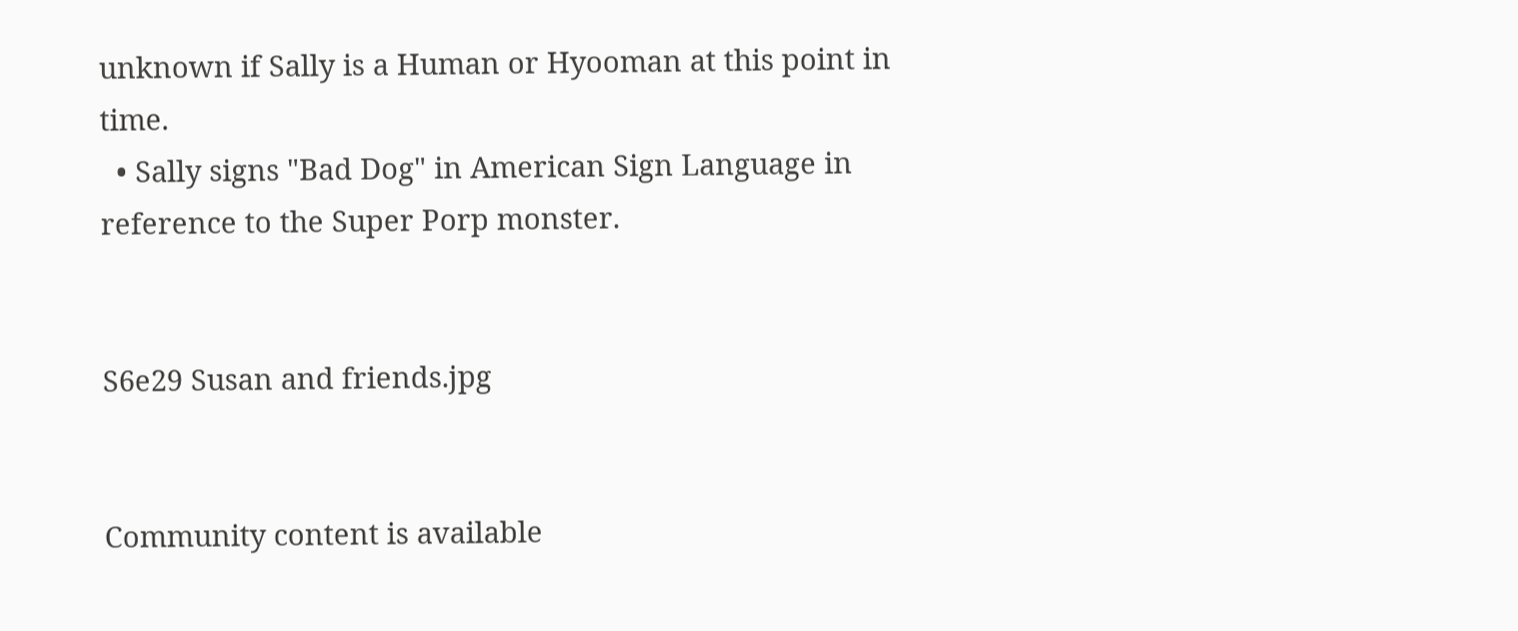unknown if Sally is a Human or Hyooman at this point in time.
  • Sally signs "Bad Dog" in American Sign Language in reference to the Super Porp monster.


S6e29 Susan and friends.jpg


Community content is available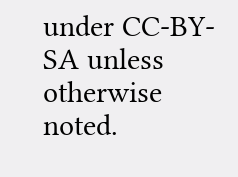under CC-BY-SA unless otherwise noted.